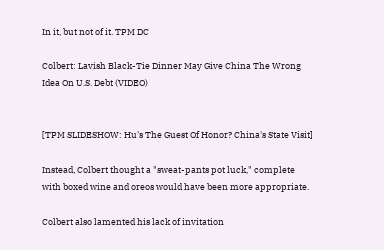In it, but not of it. TPM DC

Colbert: Lavish Black-Tie Dinner May Give China The Wrong Idea On U.S. Debt (VIDEO)


[TPM SLIDESHOW: Hu's The Guest Of Honor? China's State Visit]

Instead, Colbert thought a "sweat-pants pot luck," complete with boxed wine and oreos would have been more appropriate.

Colbert also lamented his lack of invitation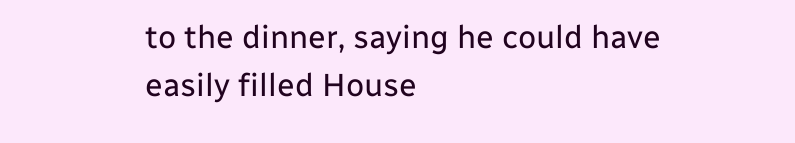to the dinner, saying he could have easily filled House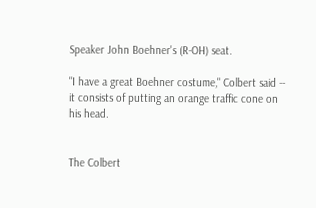Speaker John Boehner's (R-OH) seat.

"I have a great Boehner costume," Colbert said -- it consists of putting an orange traffic cone on his head.


The Colbert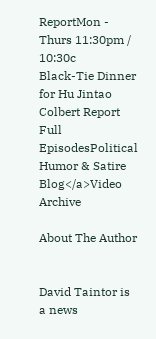ReportMon - Thurs 11:30pm / 10:30c
Black-Tie Dinner for Hu Jintao
Colbert Report Full EpisodesPolitical Humor & Satire Blog</a>Video Archive

About The Author


David Taintor is a news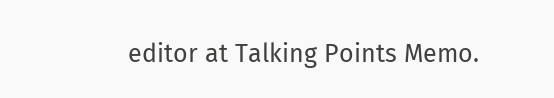editor at Talking Points Memo.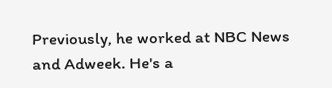Previously, he worked at NBC News and Adweek. He's a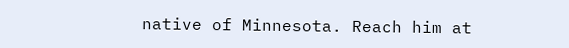native of Minnesota. Reach him at